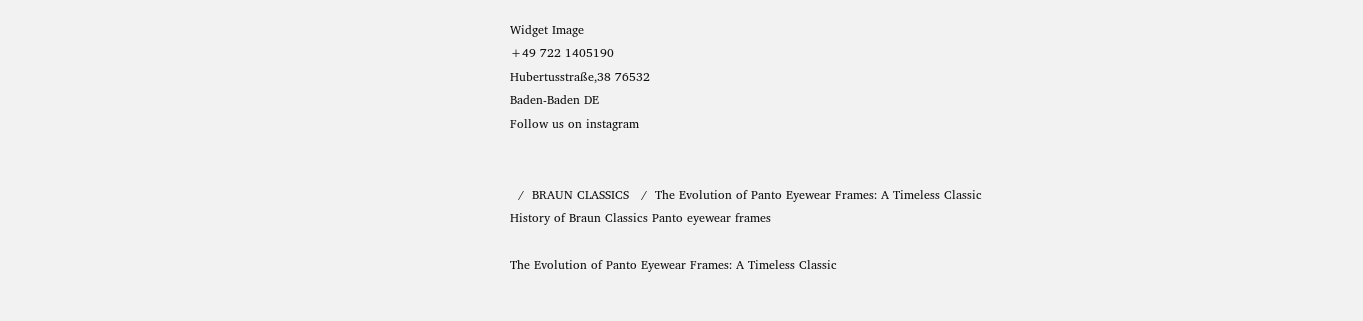Widget Image
+49 722 1405190
Hubertusstraße,38 76532
Baden-Baden DE
Follow us on instagram


  /  BRAUN CLASSICS   /  The Evolution of Panto Eyewear Frames: A Timeless Classic
History of Braun Classics Panto eyewear frames

The Evolution of Panto Eyewear Frames: A Timeless Classic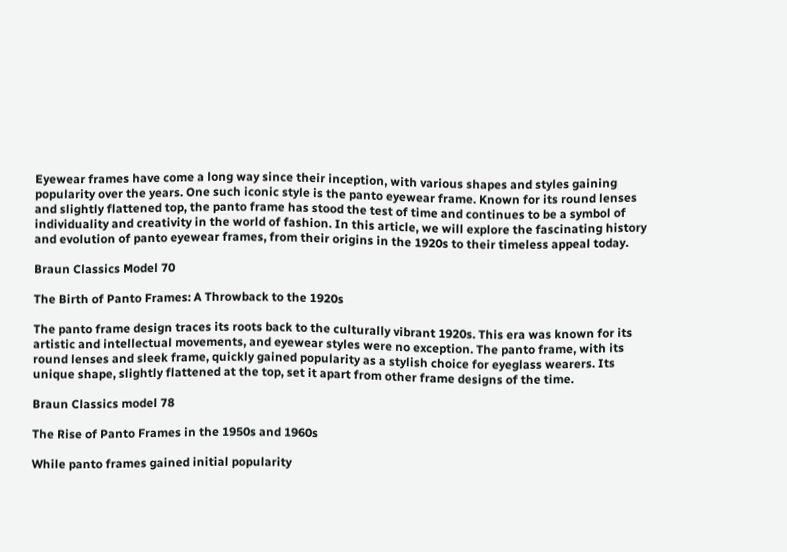Eyewear frames have come a long way since their inception, with various shapes and styles gaining popularity over the years. One such iconic style is the panto eyewear frame. Known for its round lenses and slightly flattened top, the panto frame has stood the test of time and continues to be a symbol of individuality and creativity in the world of fashion. In this article, we will explore the fascinating history and evolution of panto eyewear frames, from their origins in the 1920s to their timeless appeal today.

Braun Classics Model 70

The Birth of Panto Frames: A Throwback to the 1920s

The panto frame design traces its roots back to the culturally vibrant 1920s. This era was known for its artistic and intellectual movements, and eyewear styles were no exception. The panto frame, with its round lenses and sleek frame, quickly gained popularity as a stylish choice for eyeglass wearers. Its unique shape, slightly flattened at the top, set it apart from other frame designs of the time.

Braun Classics model 78

The Rise of Panto Frames in the 1950s and 1960s

While panto frames gained initial popularity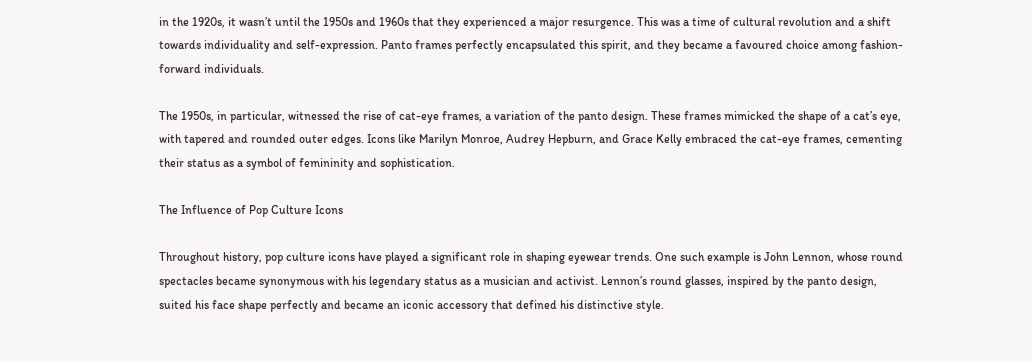in the 1920s, it wasn’t until the 1950s and 1960s that they experienced a major resurgence. This was a time of cultural revolution and a shift towards individuality and self-expression. Panto frames perfectly encapsulated this spirit, and they became a favoured choice among fashion-forward individuals.

The 1950s, in particular, witnessed the rise of cat-eye frames, a variation of the panto design. These frames mimicked the shape of a cat’s eye, with tapered and rounded outer edges. Icons like Marilyn Monroe, Audrey Hepburn, and Grace Kelly embraced the cat-eye frames, cementing their status as a symbol of femininity and sophistication.

The Influence of Pop Culture Icons

Throughout history, pop culture icons have played a significant role in shaping eyewear trends. One such example is John Lennon, whose round spectacles became synonymous with his legendary status as a musician and activist. Lennon’s round glasses, inspired by the panto design, suited his face shape perfectly and became an iconic accessory that defined his distinctive style.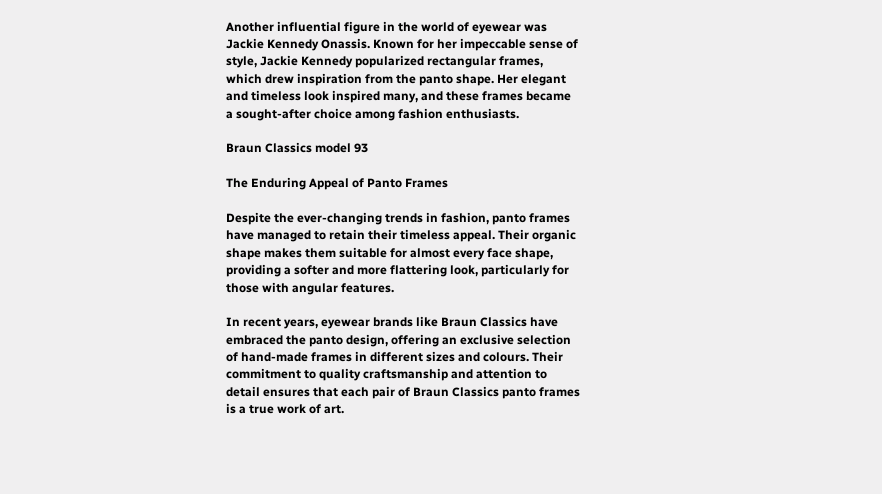Another influential figure in the world of eyewear was Jackie Kennedy Onassis. Known for her impeccable sense of style, Jackie Kennedy popularized rectangular frames, which drew inspiration from the panto shape. Her elegant and timeless look inspired many, and these frames became a sought-after choice among fashion enthusiasts.

Braun Classics model 93

The Enduring Appeal of Panto Frames

Despite the ever-changing trends in fashion, panto frames have managed to retain their timeless appeal. Their organic shape makes them suitable for almost every face shape, providing a softer and more flattering look, particularly for those with angular features.

In recent years, eyewear brands like Braun Classics have embraced the panto design, offering an exclusive selection of hand-made frames in different sizes and colours. Their commitment to quality craftsmanship and attention to detail ensures that each pair of Braun Classics panto frames is a true work of art.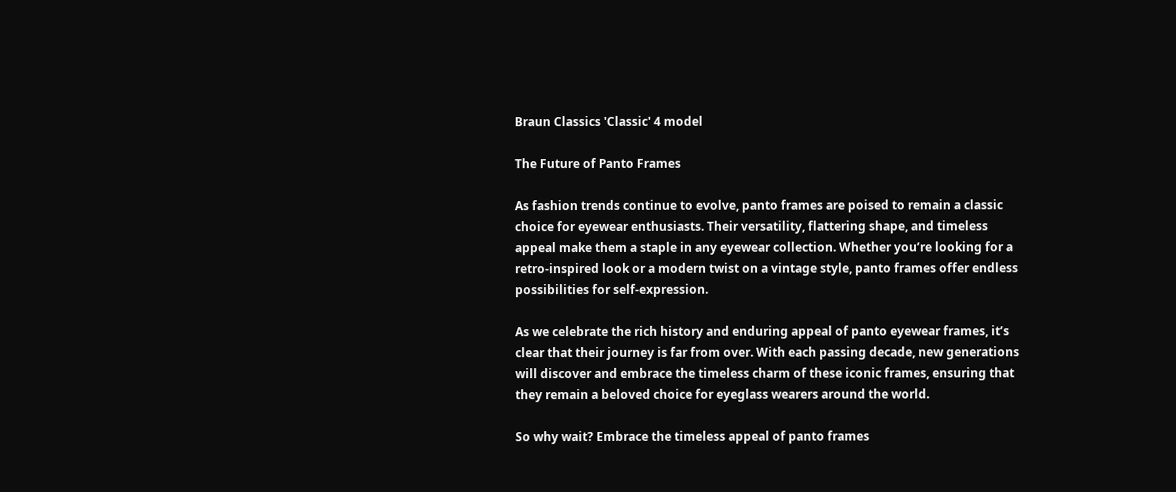Braun Classics 'Classic' 4 model

The Future of Panto Frames

As fashion trends continue to evolve, panto frames are poised to remain a classic choice for eyewear enthusiasts. Their versatility, flattering shape, and timeless appeal make them a staple in any eyewear collection. Whether you’re looking for a retro-inspired look or a modern twist on a vintage style, panto frames offer endless possibilities for self-expression.

As we celebrate the rich history and enduring appeal of panto eyewear frames, it’s clear that their journey is far from over. With each passing decade, new generations will discover and embrace the timeless charm of these iconic frames, ensuring that they remain a beloved choice for eyeglass wearers around the world.

So why wait? Embrace the timeless appeal of panto frames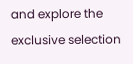and explore the exclusive selection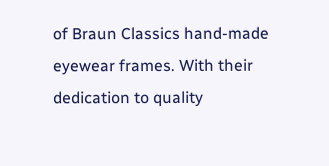of Braun Classics hand-made eyewear frames. With their dedication to quality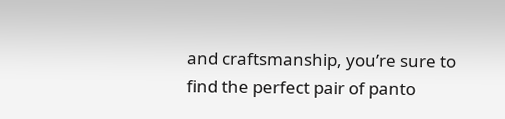and craftsmanship, you’re sure to find the perfect pair of panto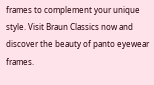frames to complement your unique style. Visit Braun Classics now and discover the beauty of panto eyewear frames.